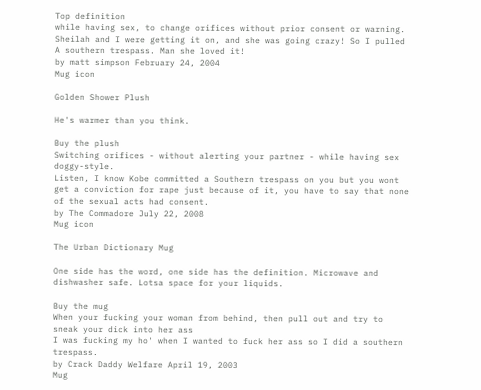Top definition
while having sex, to change orifices without prior consent or warning.
Sheilah and I were getting it on, and she was going crazy! So I pulled A southern trespass. Man she loved it!
by matt simpson February 24, 2004
Mug icon

Golden Shower Plush

He's warmer than you think.

Buy the plush
Switching orifices - without alerting your partner - while having sex doggy-style.
Listen, I know Kobe committed a Southern trespass on you but you wont get a conviction for rape just because of it, you have to say that none of the sexual acts had consent.
by The Commadore July 22, 2008
Mug icon

The Urban Dictionary Mug

One side has the word, one side has the definition. Microwave and dishwasher safe. Lotsa space for your liquids.

Buy the mug
When your fucking your woman from behind, then pull out and try to sneak your dick into her ass
I was fucking my ho' when I wanted to fuck her ass so I did a southern trespass.
by Crack Daddy Welfare April 19, 2003
Mug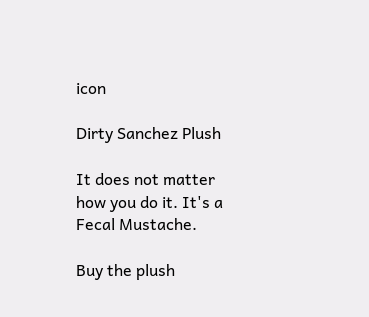icon

Dirty Sanchez Plush

It does not matter how you do it. It's a Fecal Mustache.

Buy the plush